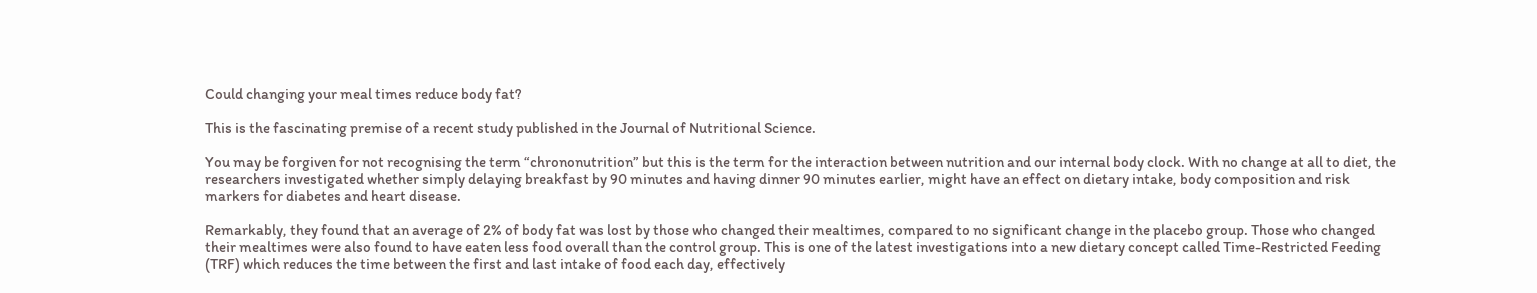Could changing your meal times reduce body fat?

This is the fascinating premise of a recent study published in the Journal of Nutritional Science.

You may be forgiven for not recognising the term “chrononutrition” but this is the term for the interaction between nutrition and our internal body clock. With no change at all to diet, the researchers investigated whether simply delaying breakfast by 90 minutes and having dinner 90 minutes earlier, might have an effect on dietary intake, body composition and risk markers for diabetes and heart disease.

Remarkably, they found that an average of 2% of body fat was lost by those who changed their mealtimes, compared to no significant change in the placebo group. Those who changed their mealtimes were also found to have eaten less food overall than the control group. This is one of the latest investigations into a new dietary concept called Time-Restricted Feeding (TRF) which reduces the time between the first and last intake of food each day, effectively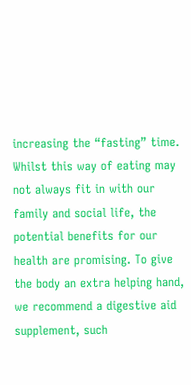increasing the “fasting” time. Whilst this way of eating may not always fit in with our family and social life, the potential benefits for our health are promising. To give the body an extra helping hand, we recommend a digestive aid supplement, such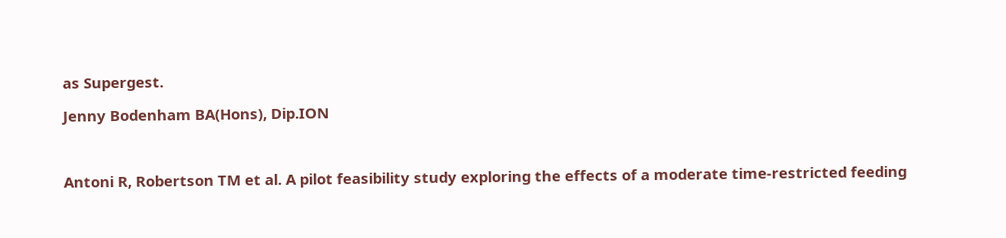as Supergest.

Jenny Bodenham BA(Hons), Dip.ION



Antoni R, Robertson TM et al. A pilot feasibility study exploring the effects of a moderate time-restricted feeding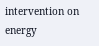intervention on energy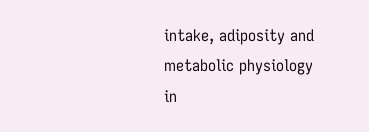intake, adiposity and metabolic physiology in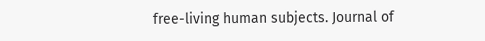free-living human subjects. Journal of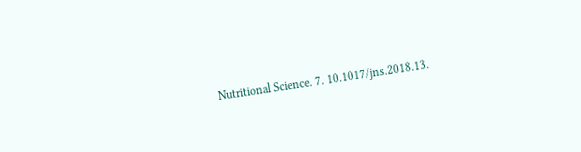Nutritional Science. 7. 10.1017/jns.2018.13.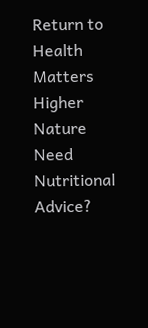Return to Health Matters
Higher Nature
Need Nutritional Advice?